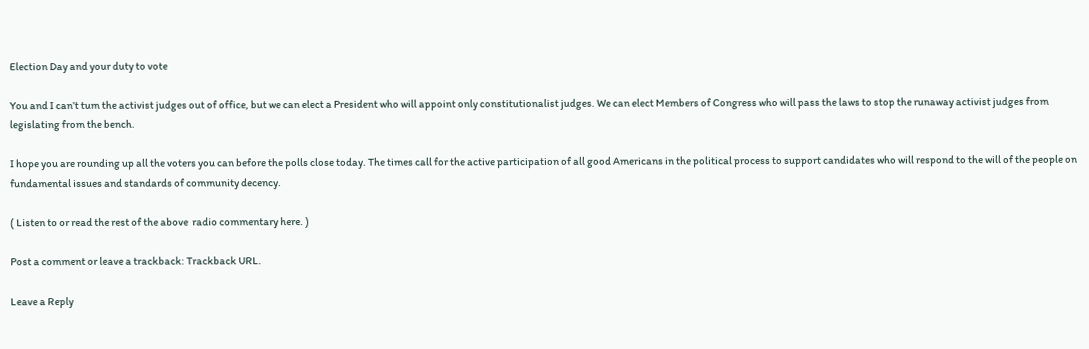Election Day and your duty to vote

You and I can’t tum the activist judges out of office, but we can elect a President who will appoint only constitutionalist judges. We can elect Members of Congress who will pass the laws to stop the runaway activist judges from legislating from the bench.

I hope you are rounding up all the voters you can before the polls close today. The times call for the active participation of all good Americans in the political process to support candidates who will respond to the will of the people on fundamental issues and standards of community decency.

( Listen to or read the rest of the above  radio commentary here. )

Post a comment or leave a trackback: Trackback URL.

Leave a Reply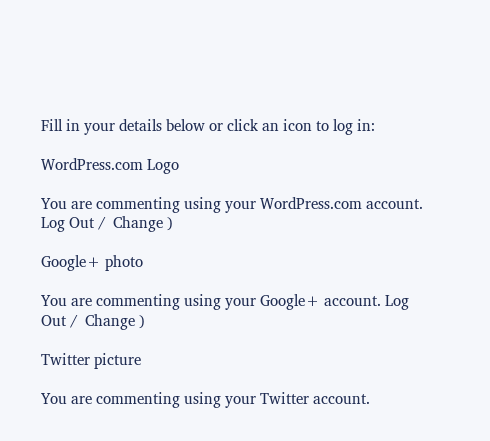Fill in your details below or click an icon to log in:

WordPress.com Logo

You are commenting using your WordPress.com account. Log Out /  Change )

Google+ photo

You are commenting using your Google+ account. Log Out /  Change )

Twitter picture

You are commenting using your Twitter account.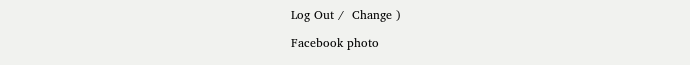Log Out /  Change )

Facebook photo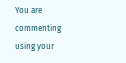You are commenting using your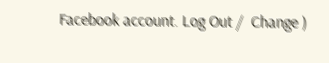Facebook account. Log Out /  Change )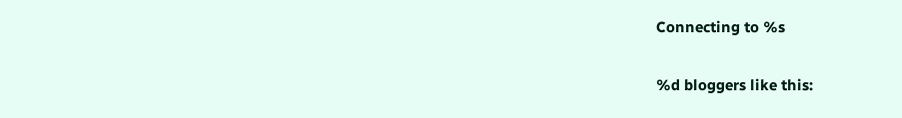Connecting to %s

%d bloggers like this: